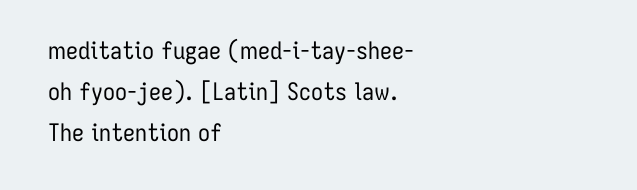meditatio fugae (med-i-tay-shee-oh fyoo-jee). [Latin] Scots law. The intention of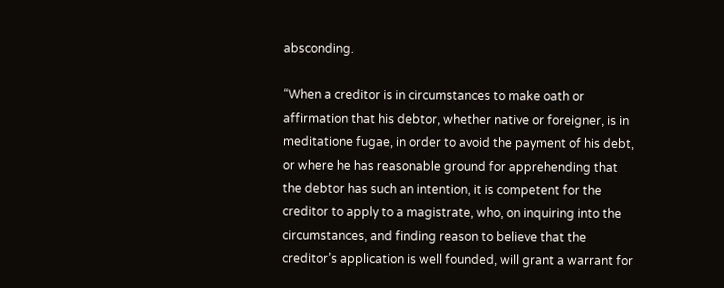absconding.

“When a creditor is in circumstances to make oath or affirmation that his debtor, whether native or foreigner, is in meditatione fugae, in order to avoid the payment of his debt, or where he has reasonable ground for apprehending that the debtor has such an intention, it is competent for the creditor to apply to a magistrate, who, on inquiring into the circumstances, and finding reason to believe that the creditor’s application is well founded, will grant a warrant for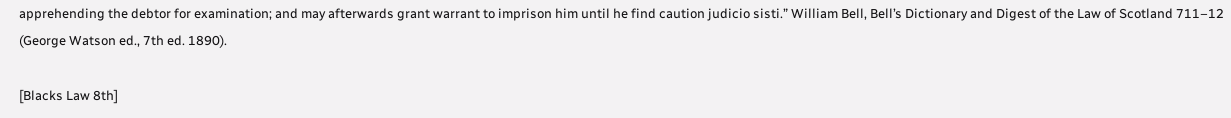apprehending the debtor for examination; and may afterwards grant warrant to imprison him until he find caution judicio sisti.” William Bell, Bell’s Dictionary and Digest of the Law of Scotland 711–12 (George Watson ed., 7th ed. 1890).

[Blacks Law 8th]